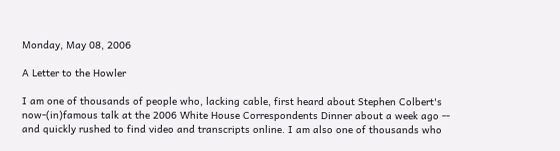Monday, May 08, 2006

A Letter to the Howler

I am one of thousands of people who, lacking cable, first heard about Stephen Colbert's now-(in)famous talk at the 2006 White House Correspondents Dinner about a week ago -- and quickly rushed to find video and transcripts online. I am also one of thousands who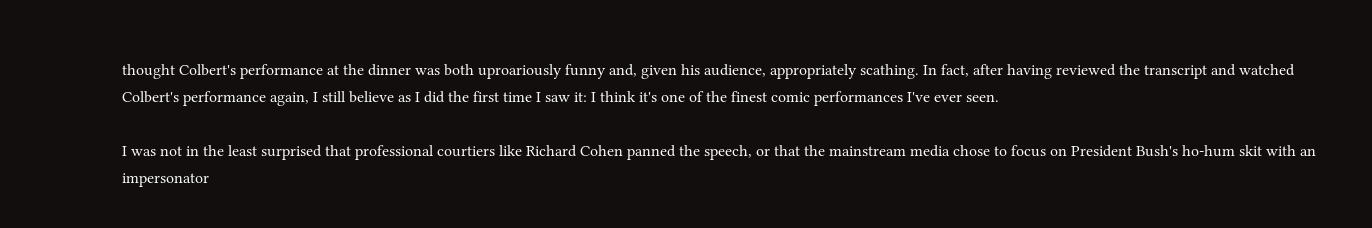thought Colbert's performance at the dinner was both uproariously funny and, given his audience, appropriately scathing. In fact, after having reviewed the transcript and watched Colbert's performance again, I still believe as I did the first time I saw it: I think it's one of the finest comic performances I've ever seen.

I was not in the least surprised that professional courtiers like Richard Cohen panned the speech, or that the mainstream media chose to focus on President Bush's ho-hum skit with an impersonator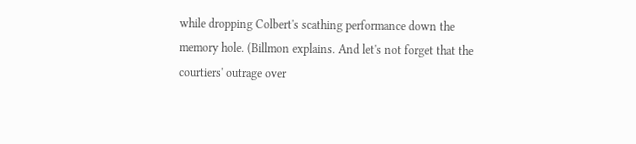while dropping Colbert's scathing performance down the memory hole. (Billmon explains. And let's not forget that the courtiers' outrage over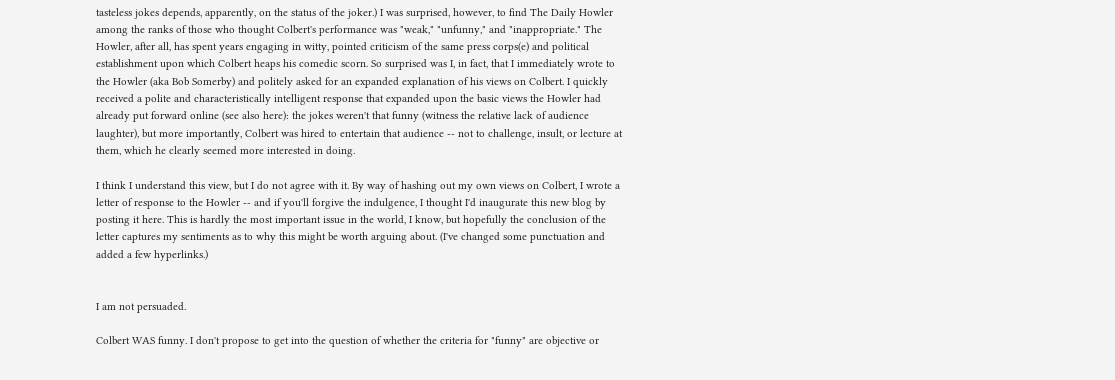tasteless jokes depends, apparently, on the status of the joker.) I was surprised, however, to find The Daily Howler among the ranks of those who thought Colbert's performance was "weak," "unfunny," and "inappropriate." The Howler, after all, has spent years engaging in witty, pointed criticism of the same press corps(e) and political establishment upon which Colbert heaps his comedic scorn. So surprised was I, in fact, that I immediately wrote to the Howler (aka Bob Somerby) and politely asked for an expanded explanation of his views on Colbert. I quickly received a polite and characteristically intelligent response that expanded upon the basic views the Howler had already put forward online (see also here): the jokes weren't that funny (witness the relative lack of audience laughter), but more importantly, Colbert was hired to entertain that audience -- not to challenge, insult, or lecture at them, which he clearly seemed more interested in doing.

I think I understand this view, but I do not agree with it. By way of hashing out my own views on Colbert, I wrote a letter of response to the Howler -- and if you'll forgive the indulgence, I thought I'd inaugurate this new blog by posting it here. This is hardly the most important issue in the world, I know, but hopefully the conclusion of the letter captures my sentiments as to why this might be worth arguing about. (I've changed some punctuation and added a few hyperlinks.)


I am not persuaded.

Colbert WAS funny. I don't propose to get into the question of whether the criteria for "funny" are objective or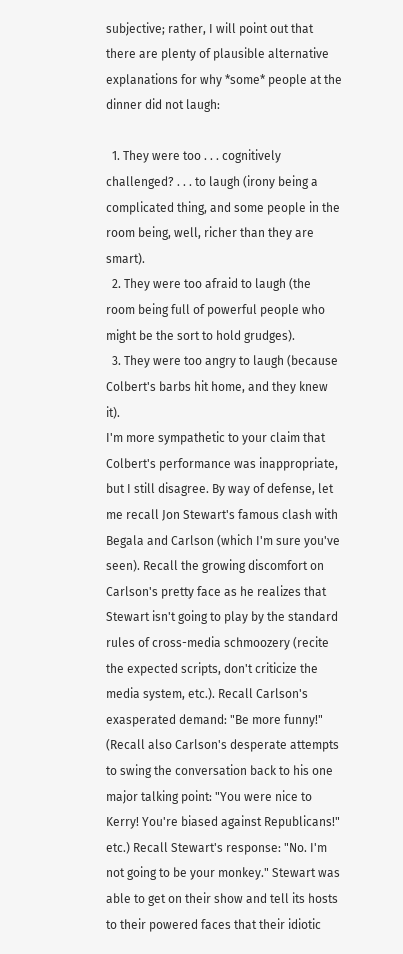subjective; rather, I will point out that there are plenty of plausible alternative explanations for why *some* people at the dinner did not laugh:

  1. They were too . . . cognitively challenged? . . . to laugh (irony being a complicated thing, and some people in the room being, well, richer than they are smart).
  2. They were too afraid to laugh (the room being full of powerful people who might be the sort to hold grudges).
  3. They were too angry to laugh (because Colbert's barbs hit home, and they knew it).
I'm more sympathetic to your claim that Colbert's performance was inappropriate, but I still disagree. By way of defense, let me recall Jon Stewart's famous clash with Begala and Carlson (which I'm sure you've seen). Recall the growing discomfort on Carlson's pretty face as he realizes that Stewart isn't going to play by the standard rules of cross-media schmoozery (recite the expected scripts, don't criticize the media system, etc.). Recall Carlson's exasperated demand: "Be more funny!" (Recall also Carlson's desperate attempts to swing the conversation back to his one major talking point: "You were nice to Kerry! You're biased against Republicans!" etc.) Recall Stewart's response: "No. I'm not going to be your monkey." Stewart was able to get on their show and tell its hosts to their powered faces that their idiotic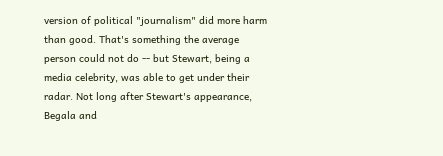version of political "journalism" did more harm than good. That's something the average person could not do -- but Stewart, being a media celebrity, was able to get under their radar. Not long after Stewart's appearance, Begala and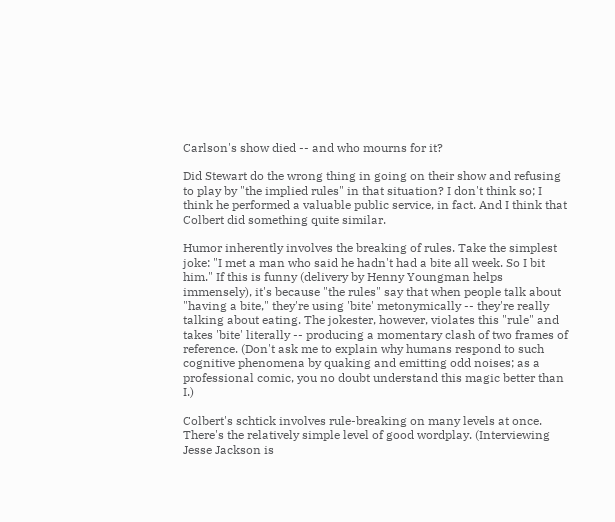Carlson's show died -- and who mourns for it?

Did Stewart do the wrong thing in going on their show and refusing to play by "the implied rules" in that situation? I don't think so; I think he performed a valuable public service, in fact. And I think that Colbert did something quite similar.

Humor inherently involves the breaking of rules. Take the simplest joke: "I met a man who said he hadn't had a bite all week. So I bit him." If this is funny (delivery by Henny Youngman helps immensely), it's because "the rules" say that when people talk about "having a bite," they're using 'bite' metonymically -- they're really talking about eating. The jokester, however, violates this "rule" and takes 'bite' literally -- producing a momentary clash of two frames of reference. (Don't ask me to explain why humans respond to such cognitive phenomena by quaking and emitting odd noises; as a professional comic, you no doubt understand this magic better than I.)

Colbert's schtick involves rule-breaking on many levels at once. There's the relatively simple level of good wordplay. (Interviewing Jesse Jackson is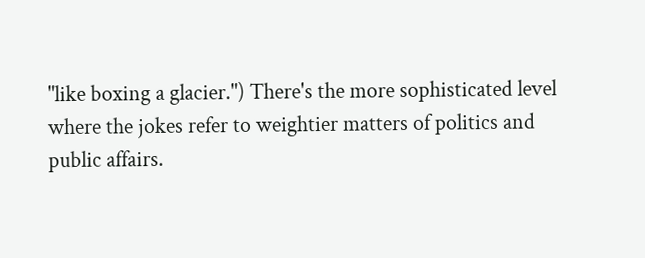"like boxing a glacier.") There's the more sophisticated level where the jokes refer to weightier matters of politics and public affairs.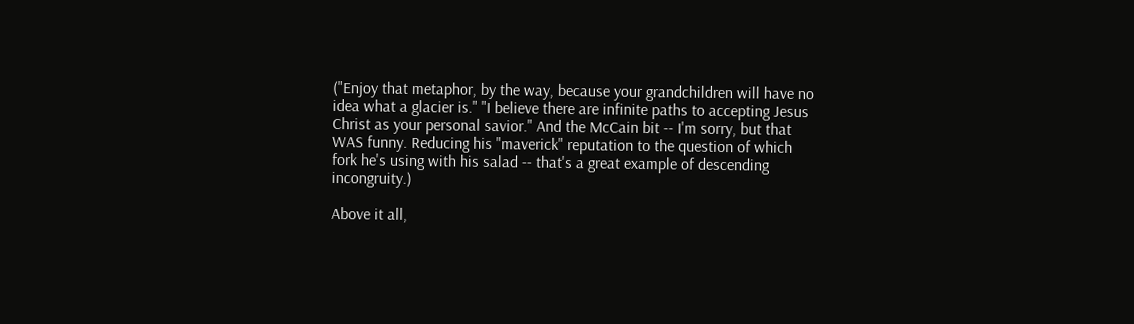("Enjoy that metaphor, by the way, because your grandchildren will have no idea what a glacier is." "I believe there are infinite paths to accepting Jesus Christ as your personal savior." And the McCain bit -- I'm sorry, but that WAS funny. Reducing his "maverick" reputation to the question of which fork he's using with his salad -- that's a great example of descending incongruity.)

Above it all,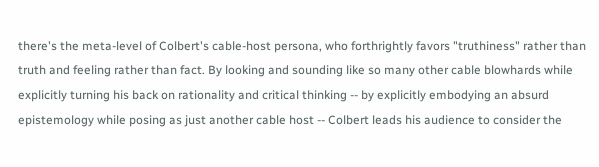there's the meta-level of Colbert's cable-host persona, who forthrightly favors "truthiness" rather than truth and feeling rather than fact. By looking and sounding like so many other cable blowhards while explicitly turning his back on rationality and critical thinking -- by explicitly embodying an absurd epistemology while posing as just another cable host -- Colbert leads his audience to consider the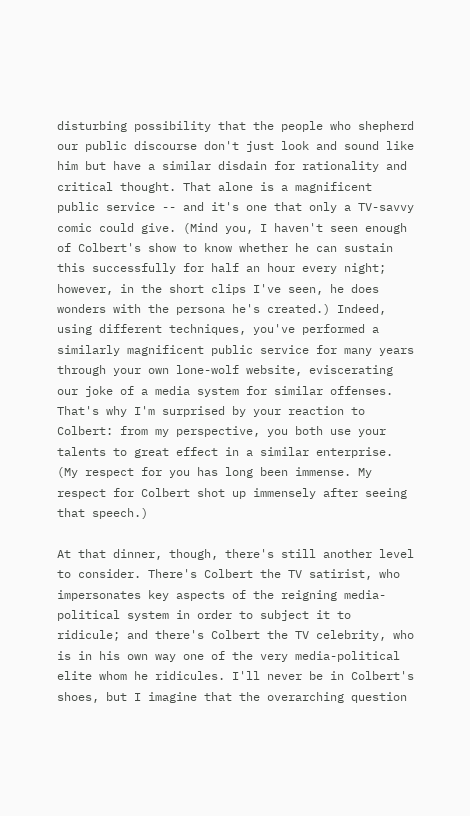disturbing possibility that the people who shepherd our public discourse don't just look and sound like him but have a similar disdain for rationality and critical thought. That alone is a magnificent public service -- and it's one that only a TV-savvy comic could give. (Mind you, I haven't seen enough of Colbert's show to know whether he can sustain this successfully for half an hour every night; however, in the short clips I've seen, he does wonders with the persona he's created.) Indeed, using different techniques, you've performed a similarly magnificent public service for many years through your own lone-wolf website, eviscerating our joke of a media system for similar offenses. That's why I'm surprised by your reaction to Colbert: from my perspective, you both use your talents to great effect in a similar enterprise. (My respect for you has long been immense. My respect for Colbert shot up immensely after seeing that speech.)

At that dinner, though, there's still another level to consider. There's Colbert the TV satirist, who impersonates key aspects of the reigning media-political system in order to subject it to ridicule; and there's Colbert the TV celebrity, who is in his own way one of the very media-political elite whom he ridicules. I'll never be in Colbert's shoes, but I imagine that the overarching question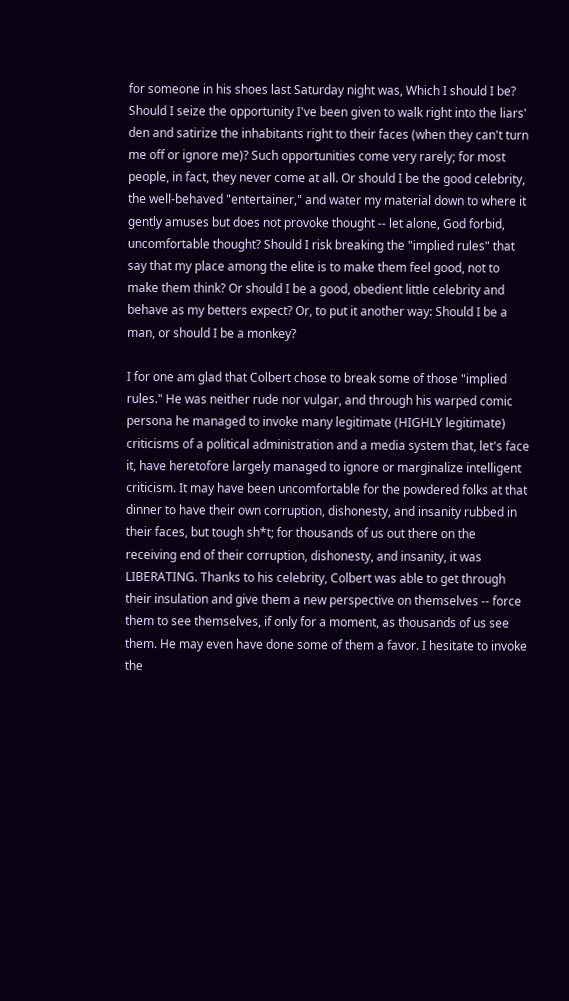for someone in his shoes last Saturday night was, Which I should I be? Should I seize the opportunity I've been given to walk right into the liars' den and satirize the inhabitants right to their faces (when they can't turn me off or ignore me)? Such opportunities come very rarely; for most people, in fact, they never come at all. Or should I be the good celebrity, the well-behaved "entertainer," and water my material down to where it gently amuses but does not provoke thought -- let alone, God forbid, uncomfortable thought? Should I risk breaking the "implied rules" that say that my place among the elite is to make them feel good, not to make them think? Or should I be a good, obedient little celebrity and behave as my betters expect? Or, to put it another way: Should I be a man, or should I be a monkey?

I for one am glad that Colbert chose to break some of those "implied rules." He was neither rude nor vulgar, and through his warped comic persona he managed to invoke many legitimate (HIGHLY legitimate) criticisms of a political administration and a media system that, let's face it, have heretofore largely managed to ignore or marginalize intelligent criticism. It may have been uncomfortable for the powdered folks at that dinner to have their own corruption, dishonesty, and insanity rubbed in their faces, but tough sh*t; for thousands of us out there on the receiving end of their corruption, dishonesty, and insanity, it was LIBERATING. Thanks to his celebrity, Colbert was able to get through their insulation and give them a new perspective on themselves -- force them to see themselves, if only for a moment, as thousands of us see them. He may even have done some of them a favor. I hesitate to invoke the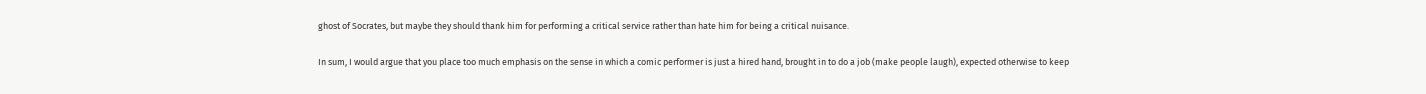ghost of Socrates, but maybe they should thank him for performing a critical service rather than hate him for being a critical nuisance.

In sum, I would argue that you place too much emphasis on the sense in which a comic performer is just a hired hand, brought in to do a job (make people laugh), expected otherwise to keep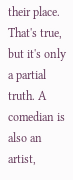their place. That's true, but it's only a partial truth. A comedian is also an artist,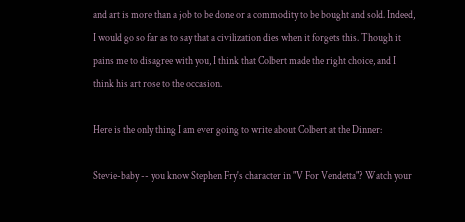and art is more than a job to be done or a commodity to be bought and sold. Indeed, I would go so far as to say that a civilization dies when it forgets this. Though it pains me to disagree with you, I think that Colbert made the right choice, and I think his art rose to the occasion.

Here is the only thing I am ever going to write about Colbert at the Dinner:

Stevie-baby -- you know Stephen Fry's character in "V For Vendetta"? Watch your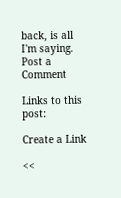back, is all I'm saying.
Post a Comment

Links to this post:

Create a Link

<<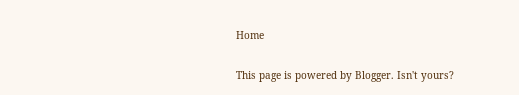Home

This page is powered by Blogger. Isn't yours?